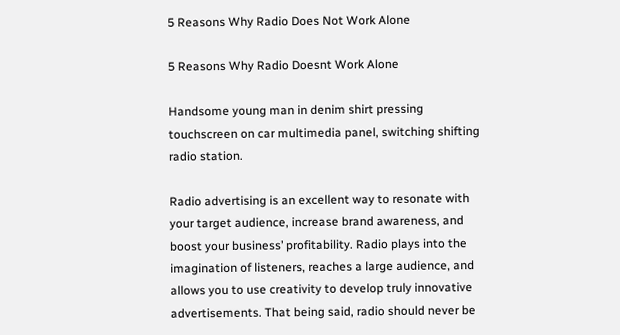5 Reasons Why Radio Does Not Work Alone

5 Reasons Why Radio Doesnt Work Alone

Handsome young man in denim shirt pressing touchscreen on car multimedia panel, switching shifting radio station.

Radio advertising is an excellent way to resonate with your target audience, increase brand awareness, and boost your business’ profitability. Radio plays into the imagination of listeners, reaches a large audience, and allows you to use creativity to develop truly innovative advertisements. That being said, radio should never be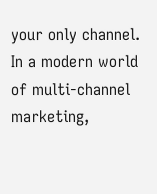your only channel. In a modern world of multi-channel marketing,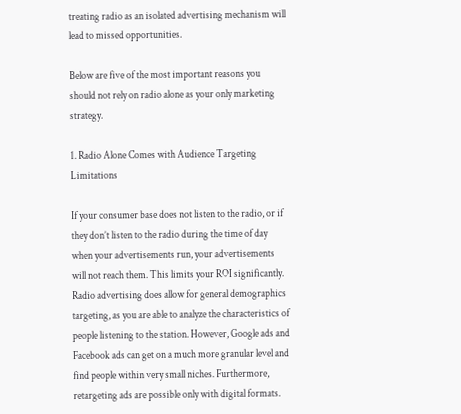treating radio as an isolated advertising mechanism will lead to missed opportunities.

Below are five of the most important reasons you should not rely on radio alone as your only marketing strategy.

1. Radio Alone Comes with Audience Targeting Limitations

If your consumer base does not listen to the radio, or if they don’t listen to the radio during the time of day when your advertisements run, your advertisements will not reach them. This limits your ROI significantly. Radio advertising does allow for general demographics targeting, as you are able to analyze the characteristics of people listening to the station. However, Google ads and Facebook ads can get on a much more granular level and find people within very small niches. Furthermore, retargeting ads are possible only with digital formats.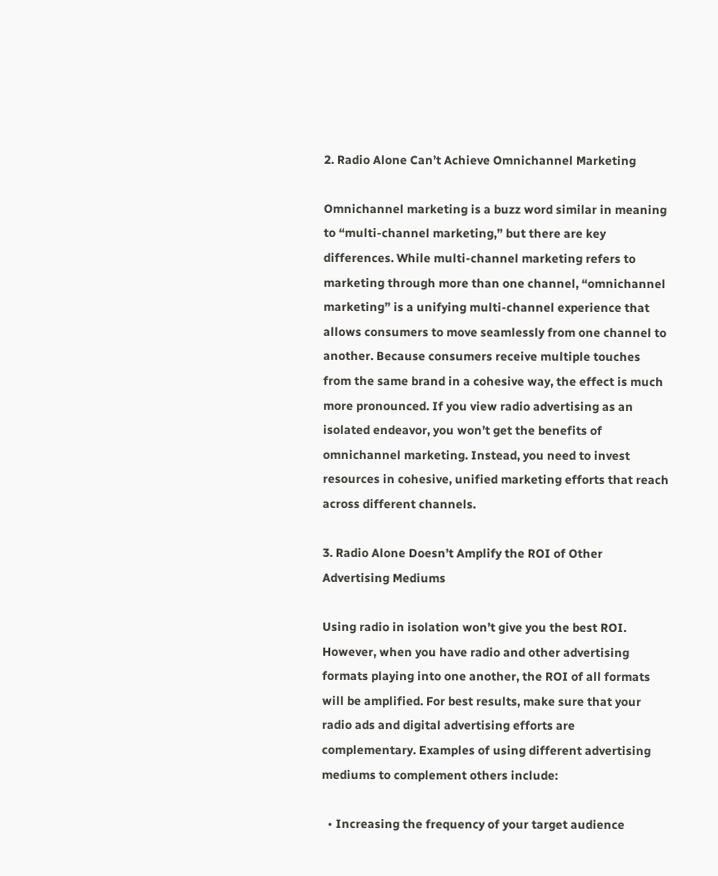2. Radio Alone Can’t Achieve Omnichannel Marketing

Omnichannel marketing is a buzz word similar in meaning to “multi-channel marketing,” but there are key differences. While multi-channel marketing refers to marketing through more than one channel, “omnichannel marketing” is a unifying multi-channel experience that allows consumers to move seamlessly from one channel to another. Because consumers receive multiple touches from the same brand in a cohesive way, the effect is much more pronounced. If you view radio advertising as an isolated endeavor, you won’t get the benefits of omnichannel marketing. Instead, you need to invest resources in cohesive, unified marketing efforts that reach across different channels.

3. Radio Alone Doesn’t Amplify the ROI of Other Advertising Mediums

Using radio in isolation won’t give you the best ROI. However, when you have radio and other advertising formats playing into one another, the ROI of all formats will be amplified. For best results, make sure that your radio ads and digital advertising efforts are complementary. Examples of using different advertising mediums to complement others include:

  • Increasing the frequency of your target audience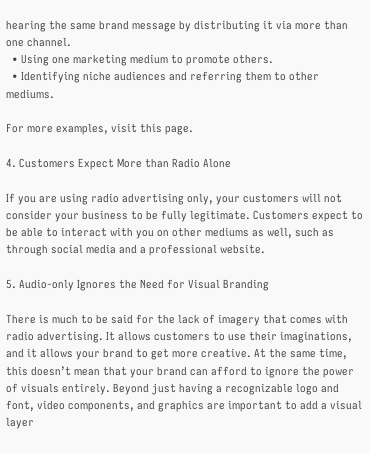hearing the same brand message by distributing it via more than one channel.
  • Using one marketing medium to promote others.
  • Identifying niche audiences and referring them to other mediums.

For more examples, visit this page.

4. Customers Expect More than Radio Alone

If you are using radio advertising only, your customers will not consider your business to be fully legitimate. Customers expect to be able to interact with you on other mediums as well, such as through social media and a professional website.

5. Audio-only Ignores the Need for Visual Branding

There is much to be said for the lack of imagery that comes with radio advertising. It allows customers to use their imaginations, and it allows your brand to get more creative. At the same time, this doesn’t mean that your brand can afford to ignore the power of visuals entirely. Beyond just having a recognizable logo and font, video components, and graphics are important to add a visual layer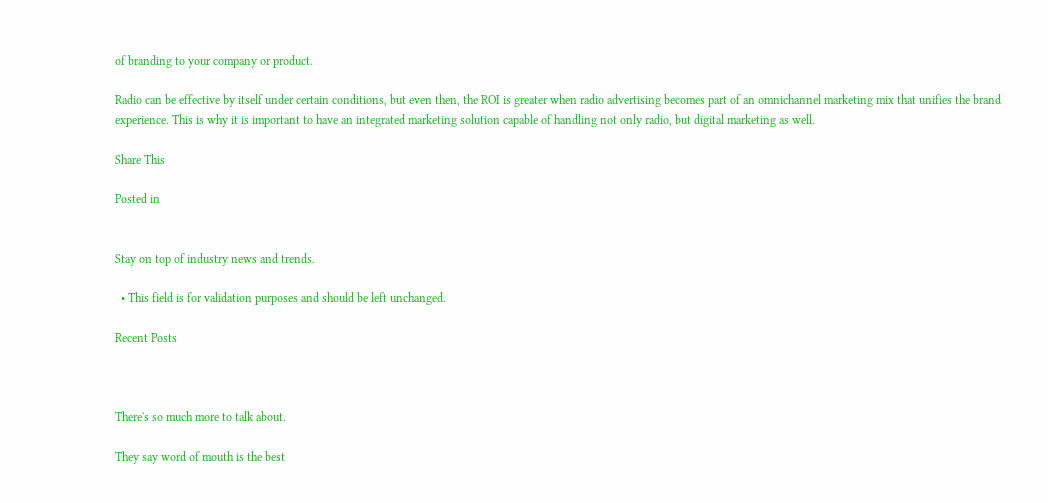of branding to your company or product.

Radio can be effective by itself under certain conditions, but even then, the ROI is greater when radio advertising becomes part of an omnichannel marketing mix that unifies the brand experience. This is why it is important to have an integrated marketing solution capable of handling not only radio, but digital marketing as well.

Share This

Posted in


Stay on top of industry news and trends.

  • This field is for validation purposes and should be left unchanged.

Recent Posts



There's so much more to talk about.

They say word of mouth is the best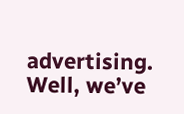advertising. Well, we’ve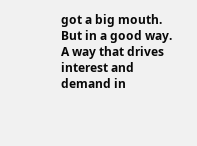got a big mouth. But in a good way. A way that drives interest and demand in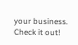your business. Check it out!